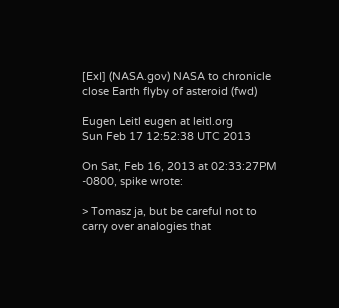[ExI] (NASA.gov) NASA to chronicle close Earth flyby of asteroid (fwd)

Eugen Leitl eugen at leitl.org
Sun Feb 17 12:52:38 UTC 2013

On Sat, Feb 16, 2013 at 02:33:27PM -0800, spike wrote:

> Tomasz ja, but be careful not to carry over analogies that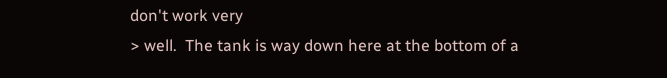don't work very
> well.  The tank is way down here at the bottom of a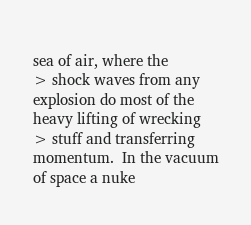sea of air, where the
> shock waves from any explosion do most of the heavy lifting of wrecking
> stuff and transferring momentum.  In the vacuum of space a nuke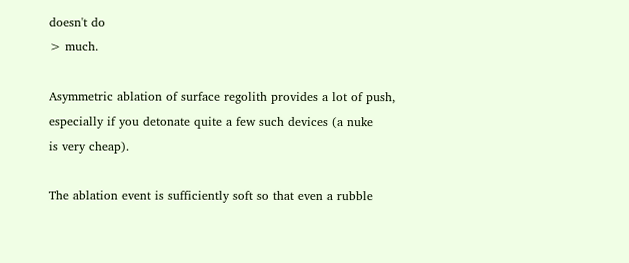doesn't do
> much.

Asymmetric ablation of surface regolith provides a lot of push,
especially if you detonate quite a few such devices (a nuke
is very cheap).

The ablation event is sufficiently soft so that even a rubble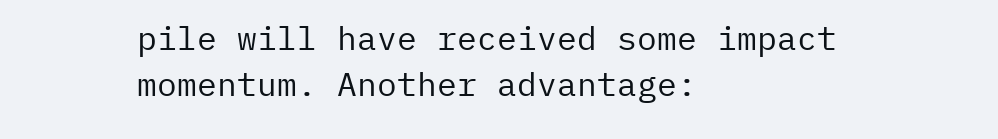pile will have received some impact momentum. Another advantage: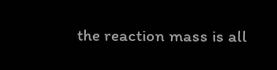the reaction mass is all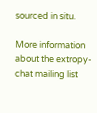sourced in situ.

More information about the extropy-chat mailing list